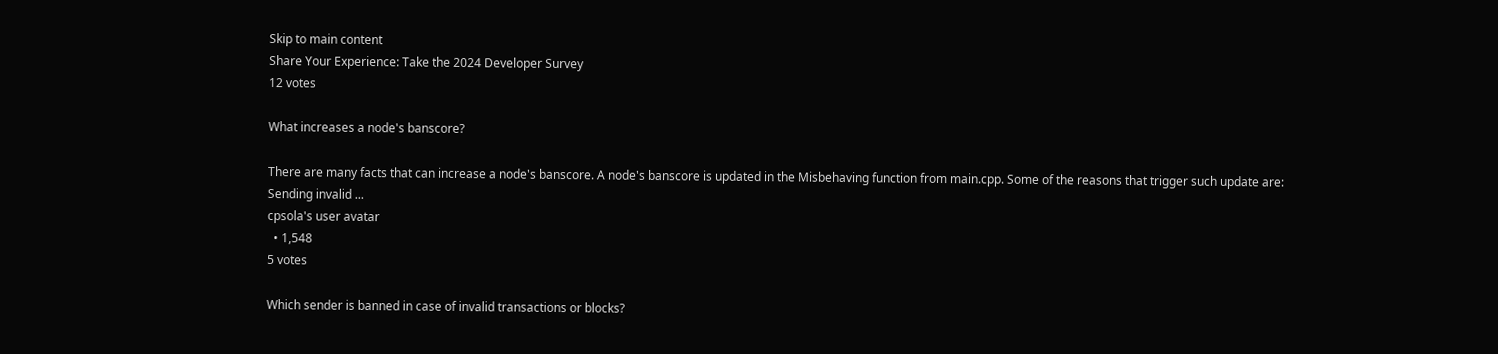Skip to main content
Share Your Experience: Take the 2024 Developer Survey
12 votes

What increases a node's banscore?

There are many facts that can increase a node's banscore. A node's banscore is updated in the Misbehaving function from main.cpp. Some of the reasons that trigger such update are: Sending invalid ...
cpsola's user avatar
  • 1,548
5 votes

Which sender is banned in case of invalid transactions or blocks?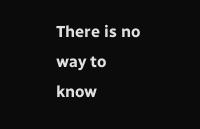There is no way to know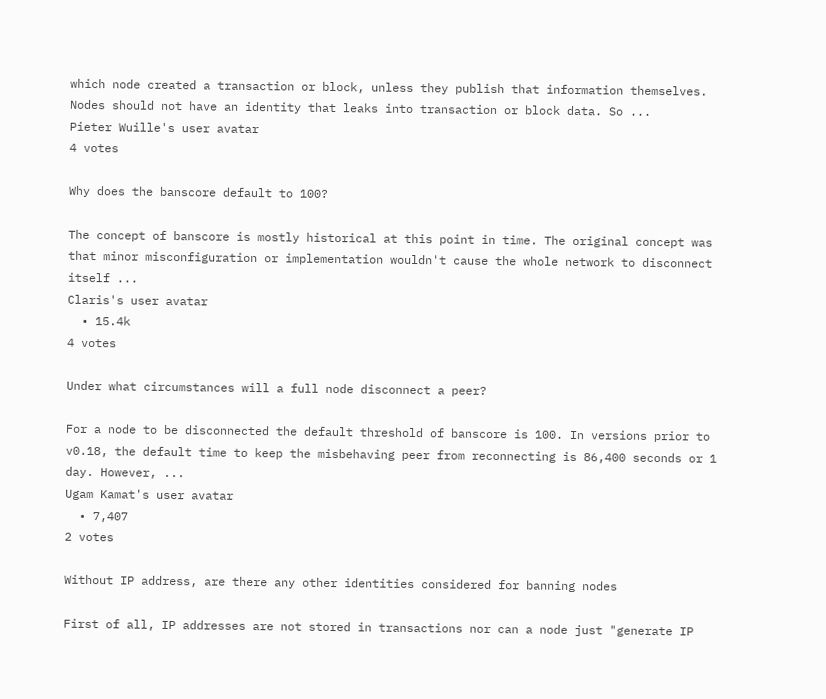which node created a transaction or block, unless they publish that information themselves. Nodes should not have an identity that leaks into transaction or block data. So ...
Pieter Wuille's user avatar
4 votes

Why does the banscore default to 100?

The concept of banscore is mostly historical at this point in time. The original concept was that minor misconfiguration or implementation wouldn't cause the whole network to disconnect itself ...
Claris's user avatar
  • 15.4k
4 votes

Under what circumstances will a full node disconnect a peer?

For a node to be disconnected the default threshold of banscore is 100. In versions prior to v0.18, the default time to keep the misbehaving peer from reconnecting is 86,400 seconds or 1 day. However, ...
Ugam Kamat's user avatar
  • 7,407
2 votes

Without IP address, are there any other identities considered for banning nodes

First of all, IP addresses are not stored in transactions nor can a node just "generate IP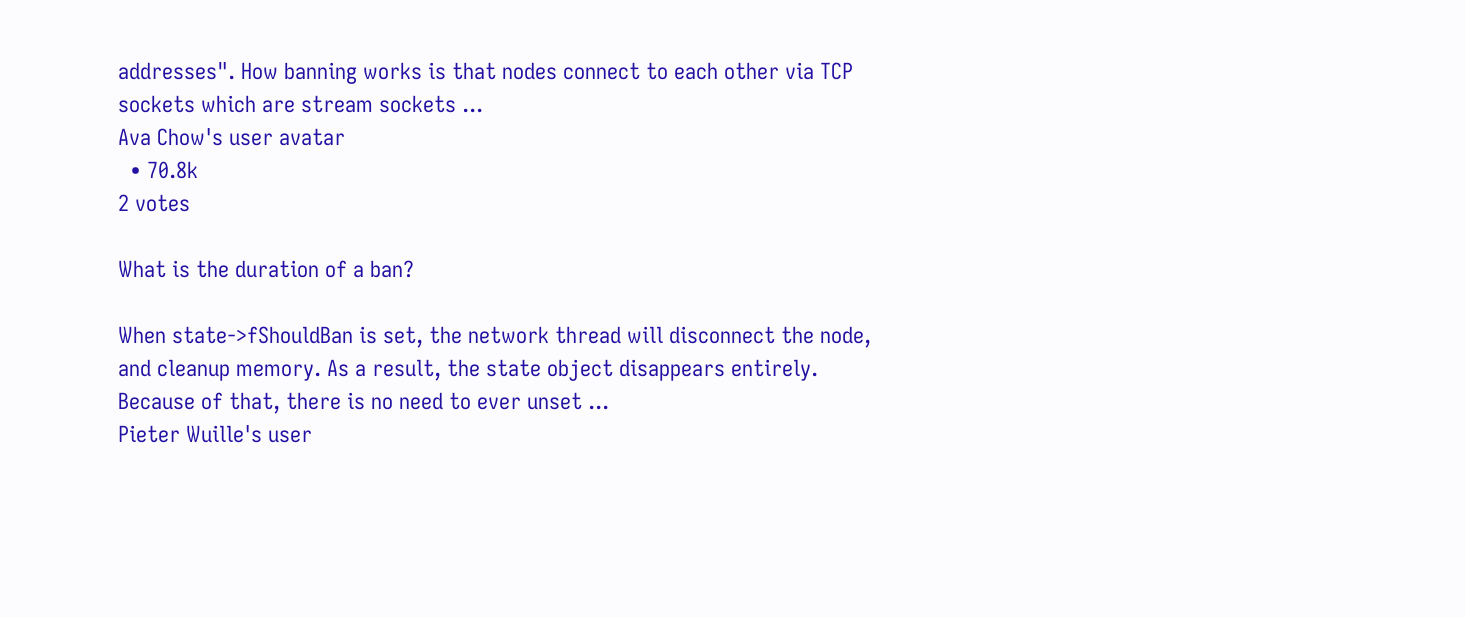addresses". How banning works is that nodes connect to each other via TCP sockets which are stream sockets ...
Ava Chow's user avatar
  • 70.8k
2 votes

What is the duration of a ban?

When state->fShouldBan is set, the network thread will disconnect the node, and cleanup memory. As a result, the state object disappears entirely. Because of that, there is no need to ever unset ...
Pieter Wuille's user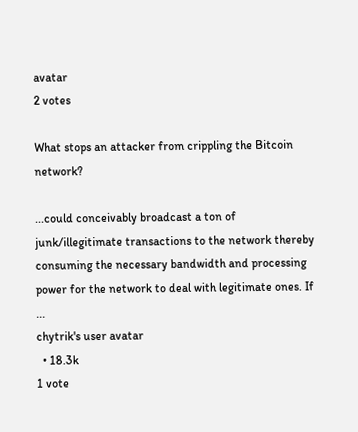avatar
2 votes

What stops an attacker from crippling the Bitcoin network?

...could conceivably broadcast a ton of junk/illegitimate transactions to the network thereby consuming the necessary bandwidth and processing power for the network to deal with legitimate ones. If ...
chytrik's user avatar
  • 18.3k
1 vote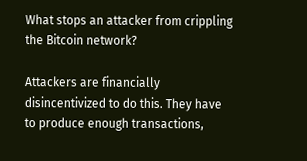What stops an attacker from crippling the Bitcoin network?

Attackers are financially disincentivized to do this. They have to produce enough transactions,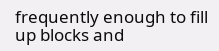frequently enough to fill up blocks and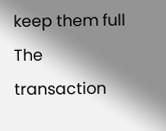keep them full The transaction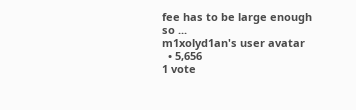fee has to be large enough so ...
m1xolyd1an's user avatar
  • 5,656
1 vote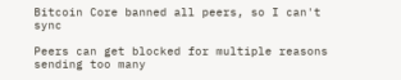Bitcoin Core banned all peers, so I can't sync

Peers can get blocked for multiple reasons sending too many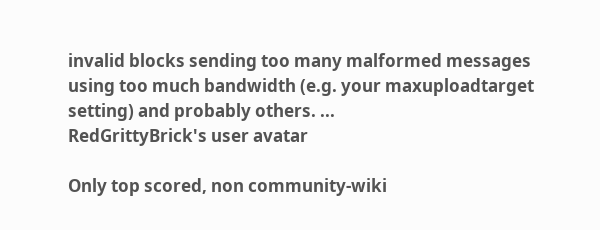invalid blocks sending too many malformed messages using too much bandwidth (e.g. your maxuploadtarget setting) and probably others. ...
RedGrittyBrick's user avatar

Only top scored, non community-wiki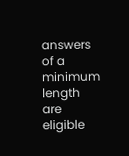answers of a minimum length are eligible